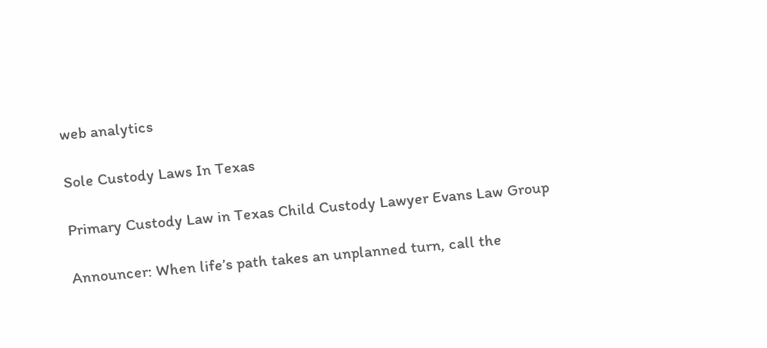web analytics

Sole Custody Laws In Texas

Primary Custody Law in Texas Child Custody Lawyer Evans Law Group

Announcer: When life’s path takes an unplanned turn, call the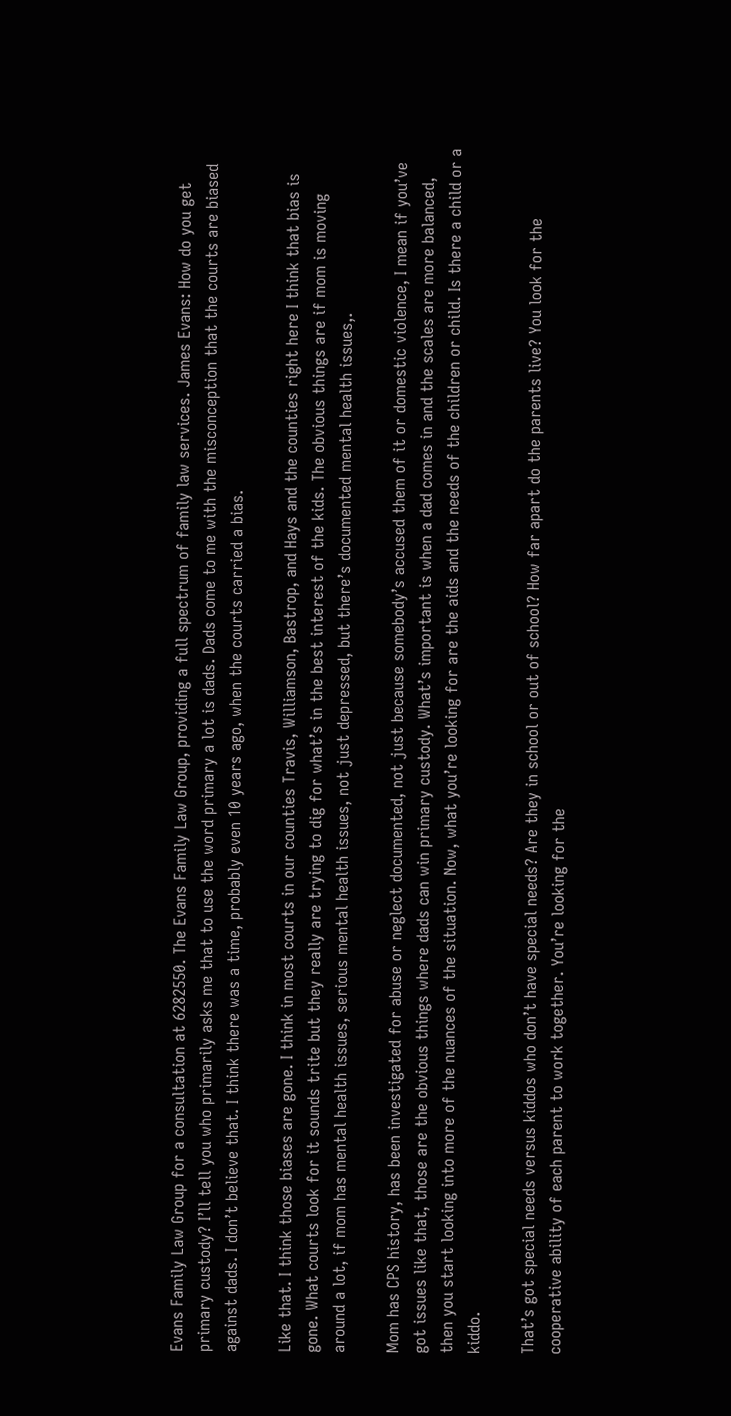Evans Family Law Group for a consultation at 6282550. The Evans Family Law Group, providing a full spectrum of family law services. James Evans: How do you get primary custody? I’ll tell you who primarily asks me that to use the word primary a lot is dads. Dads come to me with the misconception that the courts are biased against dads. I don’t believe that. I think there was a time, probably even 10 years ago, when the courts carried a bias.

Like that. I think those biases are gone. I think in most courts in our counties Travis, Williamson, Bastrop, and Hays and the counties right here I think that bias is gone. What courts look for it sounds trite but they really are trying to dig for what’s in the best interest of the kids. The obvious things are if mom is moving around a lot, if mom has mental health issues, serious mental health issues, not just depressed, but there’s documented mental health issues,.

Mom has CPS history, has been investigated for abuse or neglect documented, not just because somebody’s accused them of it or domestic violence, I mean if you’ve got issues like that, those are the obvious things where dads can win primary custody. What’s important is when a dad comes in and the scales are more balanced, then you start looking into more of the nuances of the situation. Now, what you’re looking for are the aids and the needs of the children or child. Is there a child or a kiddo.

That’s got special needs versus kiddos who don’t have special needs? Are they in school or out of school? How far apart do the parents live? You look for the cooperative ability of each parent to work together. You’re looking for the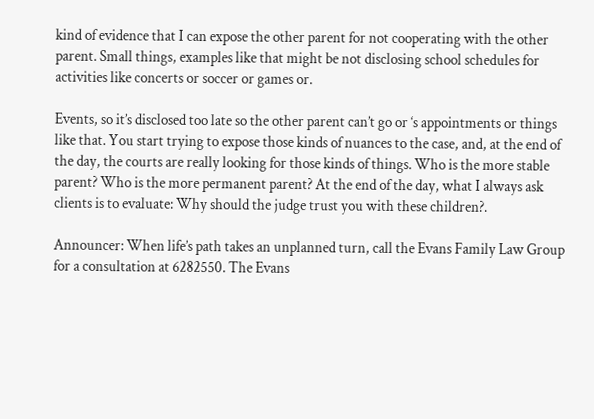kind of evidence that I can expose the other parent for not cooperating with the other parent. Small things, examples like that might be not disclosing school schedules for activities like concerts or soccer or games or.

Events, so it’s disclosed too late so the other parent can’t go or ‘s appointments or things like that. You start trying to expose those kinds of nuances to the case, and, at the end of the day, the courts are really looking for those kinds of things. Who is the more stable parent? Who is the more permanent parent? At the end of the day, what I always ask clients is to evaluate: Why should the judge trust you with these children?.

Announcer: When life’s path takes an unplanned turn, call the Evans Family Law Group for a consultation at 6282550. The Evans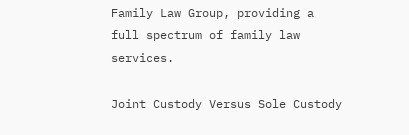Family Law Group, providing a full spectrum of family law services.

Joint Custody Versus Sole Custody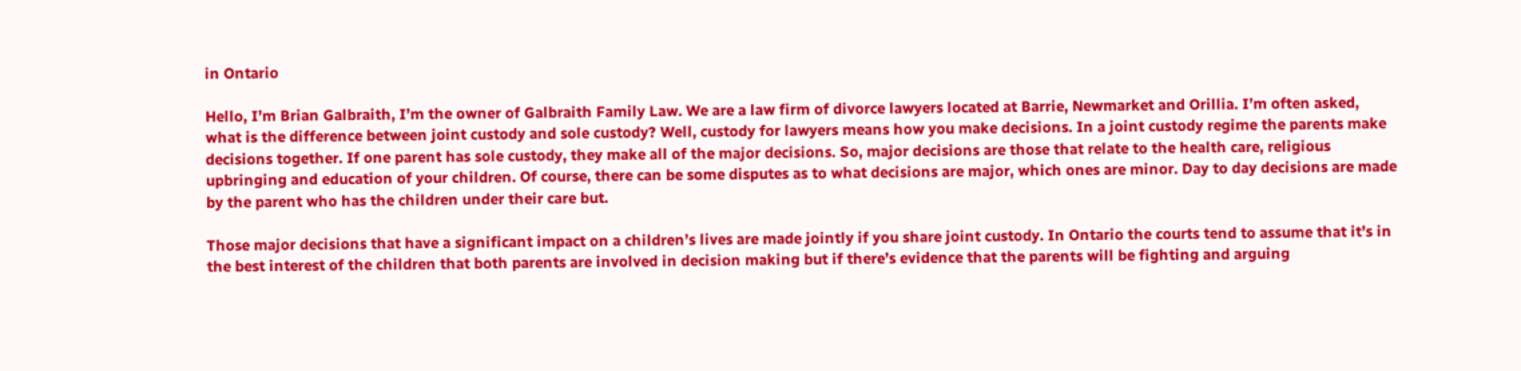in Ontario

Hello, I’m Brian Galbraith, I’m the owner of Galbraith Family Law. We are a law firm of divorce lawyers located at Barrie, Newmarket and Orillia. I’m often asked, what is the difference between joint custody and sole custody? Well, custody for lawyers means how you make decisions. In a joint custody regime the parents make decisions together. If one parent has sole custody, they make all of the major decisions. So, major decisions are those that relate to the health care, religious upbringing and education of your children. Of course, there can be some disputes as to what decisions are major, which ones are minor. Day to day decisions are made by the parent who has the children under their care but.

Those major decisions that have a significant impact on a children’s lives are made jointly if you share joint custody. In Ontario the courts tend to assume that it’s in the best interest of the children that both parents are involved in decision making but if there’s evidence that the parents will be fighting and arguing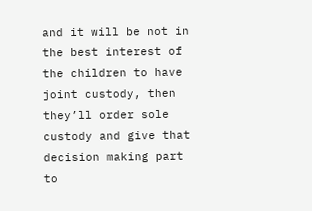and it will be not in the best interest of the children to have joint custody, then they’ll order sole custody and give that decision making part to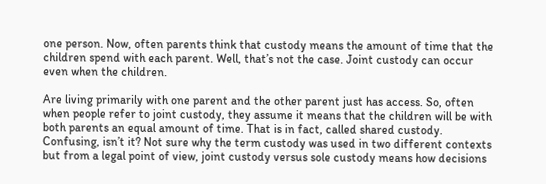one person. Now, often parents think that custody means the amount of time that the children spend with each parent. Well, that’s not the case. Joint custody can occur even when the children.

Are living primarily with one parent and the other parent just has access. So, often when people refer to joint custody, they assume it means that the children will be with both parents an equal amount of time. That is in fact, called shared custody. Confusing, isn’t it? Not sure why the term custody was used in two different contexts but from a legal point of view, joint custody versus sole custody means how decisions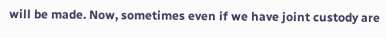will be made. Now, sometimes even if we have joint custody are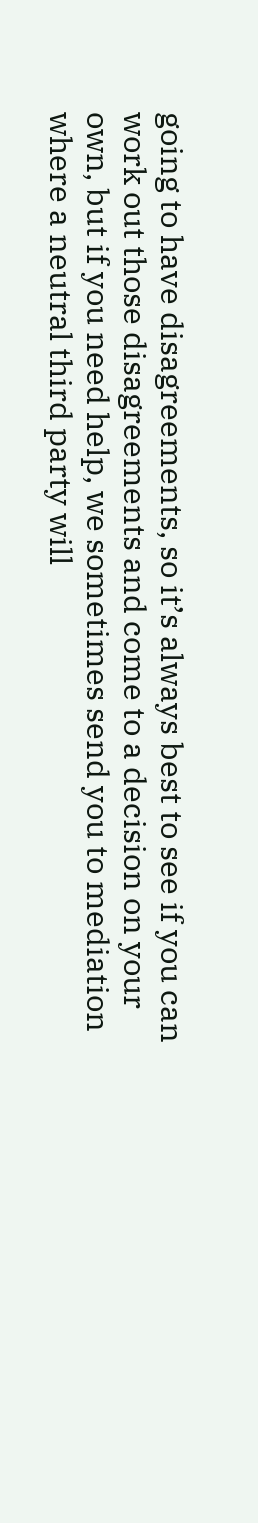going to have disagreements, so it’s always best to see if you can work out those disagreements and come to a decision on your own, but if you need help, we sometimes send you to mediation where a neutral third party will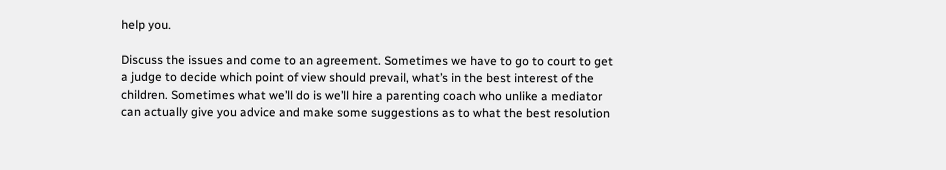help you.

Discuss the issues and come to an agreement. Sometimes we have to go to court to get a judge to decide which point of view should prevail, what’s in the best interest of the children. Sometimes what we’ll do is we’ll hire a parenting coach who unlike a mediator can actually give you advice and make some suggestions as to what the best resolution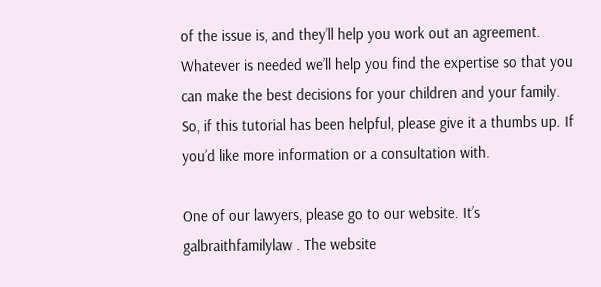of the issue is, and they’ll help you work out an agreement. Whatever is needed we’ll help you find the expertise so that you can make the best decisions for your children and your family. So, if this tutorial has been helpful, please give it a thumbs up. If you’d like more information or a consultation with.

One of our lawyers, please go to our website. It’s galbraithfamilylaw . The website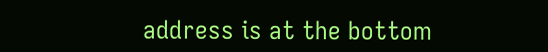address is at the bottom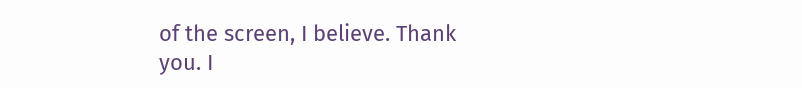of the screen, I believe. Thank you. I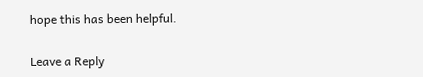hope this has been helpful.

Leave a Reply